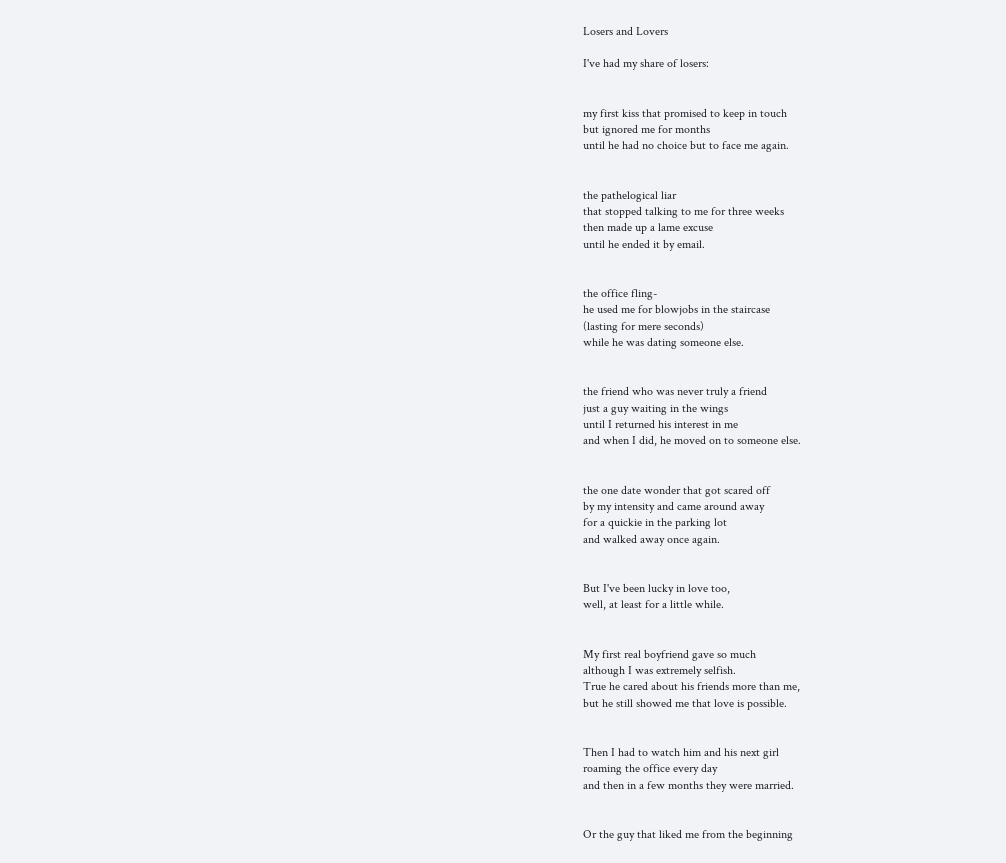Losers and Lovers

I've had my share of losers:


my first kiss that promised to keep in touch
but ignored me for months
until he had no choice but to face me again.


the pathelogical liar
that stopped talking to me for three weeks
then made up a lame excuse
until he ended it by email.


the office fling-
he used me for blowjobs in the staircase
(lasting for mere seconds)
while he was dating someone else.


the friend who was never truly a friend
just a guy waiting in the wings
until I returned his interest in me
and when I did, he moved on to someone else.


the one date wonder that got scared off
by my intensity and came around away
for a quickie in the parking lot
and walked away once again.


But I've been lucky in love too,
well, at least for a little while.


My first real boyfriend gave so much
although I was extremely selfish.
True he cared about his friends more than me,
but he still showed me that love is possible.


Then I had to watch him and his next girl
roaming the office every day
and then in a few months they were married.


Or the guy that liked me from the beginning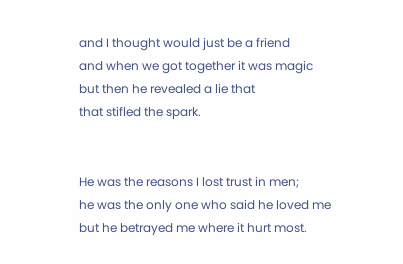and I thought would just be a friend
and when we got together it was magic
but then he revealed a lie that
that stifled the spark.


He was the reasons I lost trust in men;
he was the only one who said he loved me
but he betrayed me where it hurt most.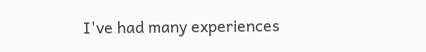I've had many experiences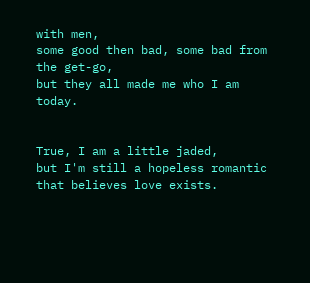with men,
some good then bad, some bad from the get-go,
but they all made me who I am today.


True, I am a little jaded,
but I'm still a hopeless romantic
that believes love exists.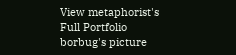View metaphorist's Full Portfolio
borbug's picture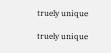truely unique

truely unique